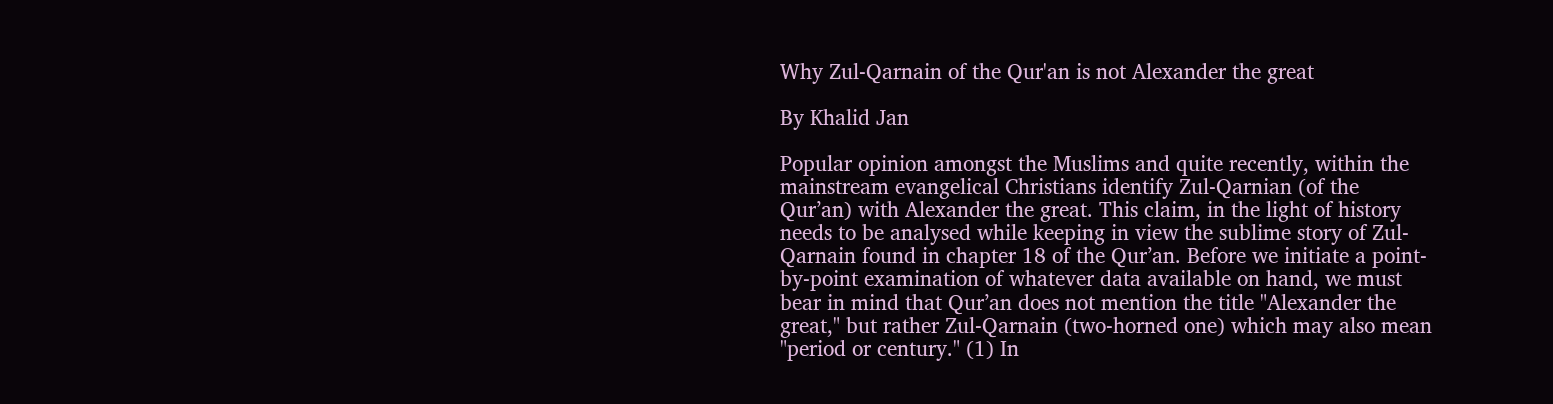Why Zul-Qarnain of the Qur'an is not Alexander the great

By Khalid Jan

Popular opinion amongst the Muslims and quite recently, within the mainstream evangelical Christians identify Zul-Qarnian (of the Qur’an) with Alexander the great. This claim, in the light of history needs to be analysed while keeping in view the sublime story of Zul-Qarnain found in chapter 18 of the Qur’an. Before we initiate a point-by-point examination of whatever data available on hand, we must bear in mind that Qur’an does not mention the title "Alexander the great," but rather Zul-Qarnain (two-horned one) which may also mean "period or century." (1) In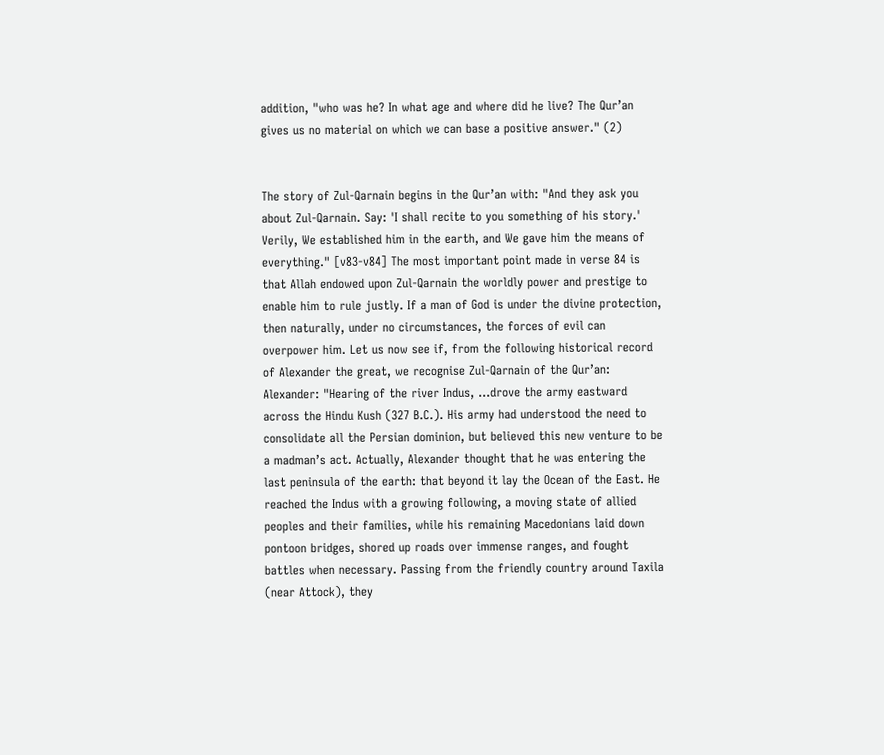addition, "who was he? In what age and where did he live? The Qur’an gives us no material on which we can base a positive answer." (2)


The story of Zul-Qarnain begins in the Qur’an with: "And they ask you about Zul-Qarnain. Say: 'I shall recite to you something of his story.' Verily, We established him in the earth, and We gave him the means of everything." [v83-v84] The most important point made in verse 84 is that Allah endowed upon Zul-Qarnain the worldly power and prestige to enable him to rule justly. If a man of God is under the divine protection, then naturally, under no circumstances, the forces of evil can overpower him. Let us now see if, from the following historical record of Alexander the great, we recognise Zul-Qarnain of the Qur’an: Alexander: "Hearing of the river Indus, ...drove the army eastward across the Hindu Kush (327 B.C.). His army had understood the need to consolidate all the Persian dominion, but believed this new venture to be a madman’s act. Actually, Alexander thought that he was entering the last peninsula of the earth: that beyond it lay the Ocean of the East. He reached the Indus with a growing following, a moving state of allied peoples and their families, while his remaining Macedonians laid down pontoon bridges, shored up roads over immense ranges, and fought battles when necessary. Passing from the friendly country around Taxila (near Attock), they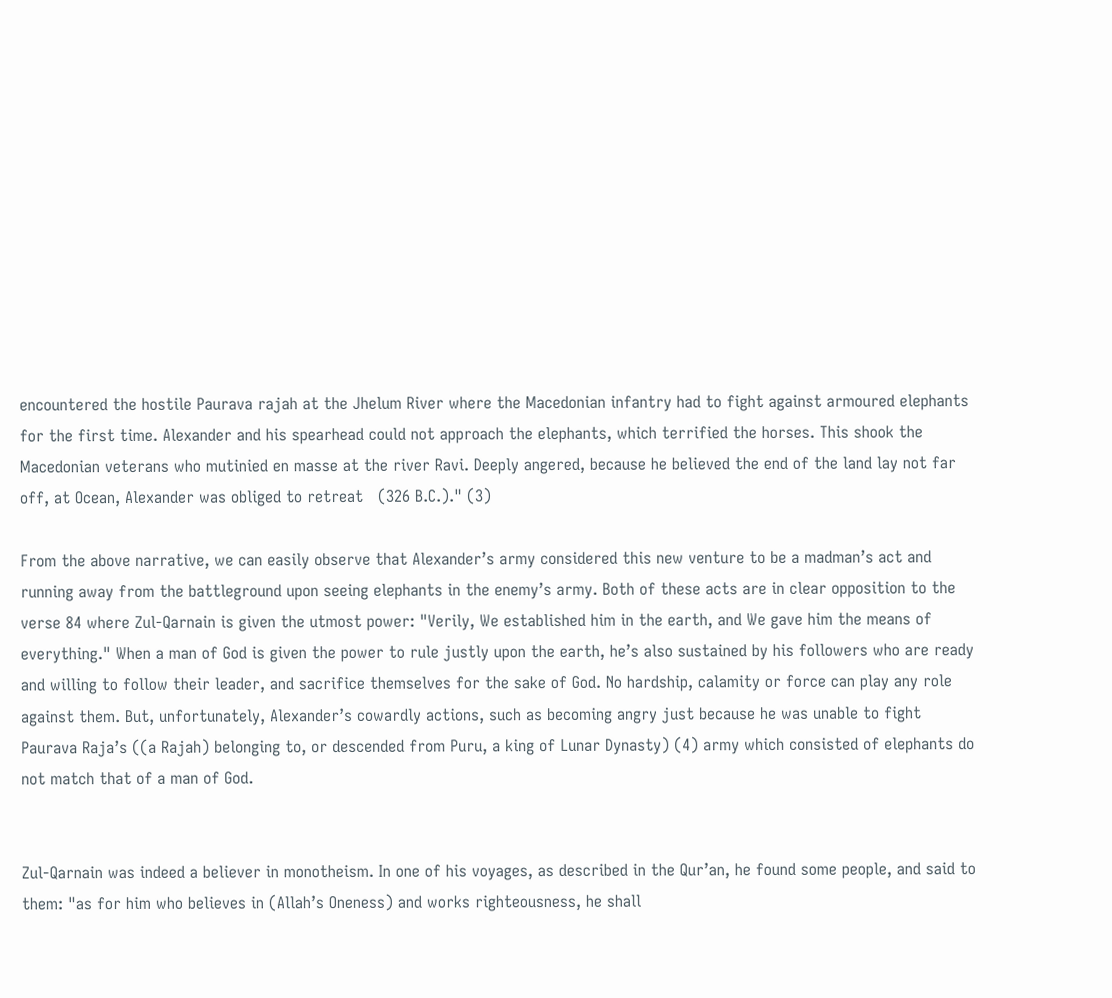encountered the hostile Paurava rajah at the Jhelum River where the Macedonian infantry had to fight against armoured elephants for the first time. Alexander and his spearhead could not approach the elephants, which terrified the horses. This shook the Macedonian veterans who mutinied en masse at the river Ravi. Deeply angered, because he believed the end of the land lay not far off, at Ocean, Alexander was obliged to retreat   (326 B.C.)." (3)

From the above narrative, we can easily observe that Alexander’s army considered this new venture to be a madman’s act and running away from the battleground upon seeing elephants in the enemy’s army. Both of these acts are in clear opposition to the verse 84 where Zul-Qarnain is given the utmost power: "Verily, We established him in the earth, and We gave him the means of everything." When a man of God is given the power to rule justly upon the earth, he’s also sustained by his followers who are ready and willing to follow their leader, and sacrifice themselves for the sake of God. No hardship, calamity or force can play any role against them. But, unfortunately, Alexander’s cowardly actions, such as becoming angry just because he was unable to fight Paurava Raja’s ((a Rajah) belonging to, or descended from Puru, a king of Lunar Dynasty) (4) army which consisted of elephants do not match that of a man of God.


Zul-Qarnain was indeed a believer in monotheism. In one of his voyages, as described in the Qur’an, he found some people, and said to them: "as for him who believes in (Allah’s Oneness) and works righteousness, he shall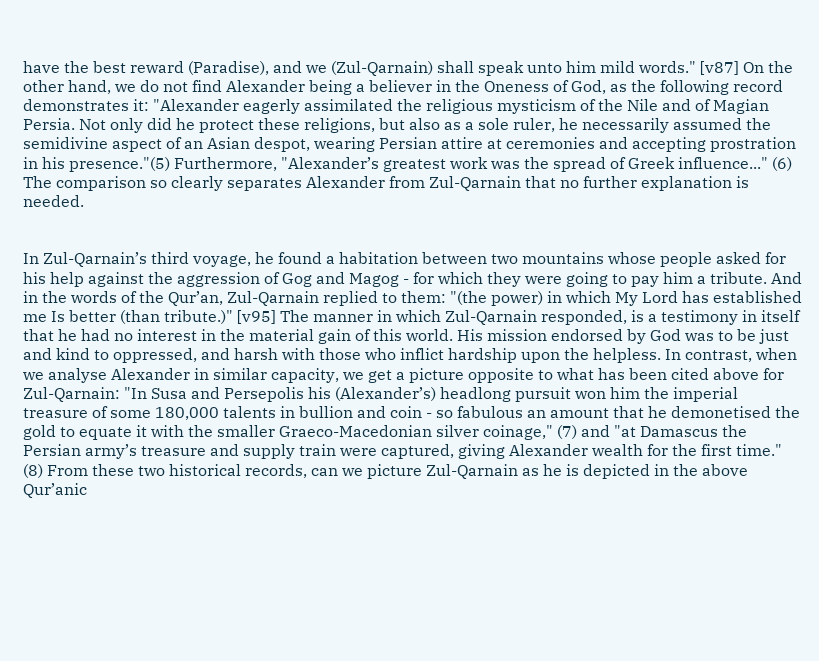have the best reward (Paradise), and we (Zul-Qarnain) shall speak unto him mild words." [v87] On the other hand, we do not find Alexander being a believer in the Oneness of God, as the following record demonstrates it: "Alexander eagerly assimilated the religious mysticism of the Nile and of Magian Persia. Not only did he protect these religions, but also as a sole ruler, he necessarily assumed the semidivine aspect of an Asian despot, wearing Persian attire at ceremonies and accepting prostration in his presence."(5) Furthermore, "Alexander’s greatest work was the spread of Greek influence..." (6) The comparison so clearly separates Alexander from Zul-Qarnain that no further explanation is needed.


In Zul-Qarnain’s third voyage, he found a habitation between two mountains whose people asked for his help against the aggression of Gog and Magog - for which they were going to pay him a tribute. And in the words of the Qur’an, Zul-Qarnain replied to them: "(the power) in which My Lord has established me Is better (than tribute.)" [v95] The manner in which Zul-Qarnain responded, is a testimony in itself that he had no interest in the material gain of this world. His mission endorsed by God was to be just and kind to oppressed, and harsh with those who inflict hardship upon the helpless. In contrast, when we analyse Alexander in similar capacity, we get a picture opposite to what has been cited above for Zul-Qarnain: "In Susa and Persepolis his (Alexander’s) headlong pursuit won him the imperial treasure of some 180,000 talents in bullion and coin - so fabulous an amount that he demonetised the gold to equate it with the smaller Graeco-Macedonian silver coinage," (7) and "at Damascus the Persian army’s treasure and supply train were captured, giving Alexander wealth for the first time." (8) From these two historical records, can we picture Zul-Qarnain as he is depicted in the above Qur’anic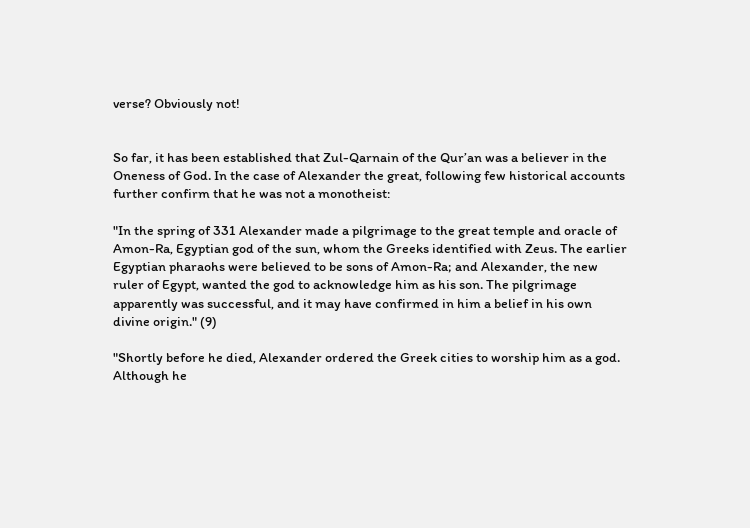verse? Obviously not!


So far, it has been established that Zul-Qarnain of the Qur’an was a believer in the Oneness of God. In the case of Alexander the great, following few historical accounts further confirm that he was not a monotheist:

"In the spring of 331 Alexander made a pilgrimage to the great temple and oracle of Amon-Ra, Egyptian god of the sun, whom the Greeks identified with Zeus. The earlier Egyptian pharaohs were believed to be sons of Amon-Ra; and Alexander, the new ruler of Egypt, wanted the god to acknowledge him as his son. The pilgrimage apparently was successful, and it may have confirmed in him a belief in his own divine origin." (9)

"Shortly before he died, Alexander ordered the Greek cities to worship him as a god. Although he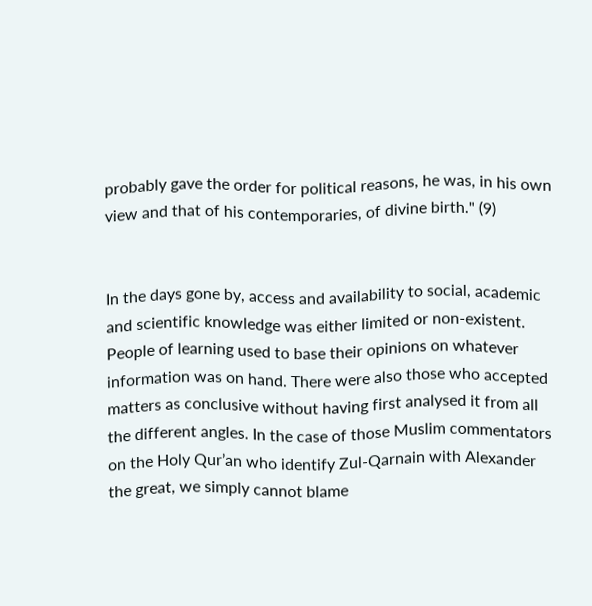probably gave the order for political reasons, he was, in his own view and that of his contemporaries, of divine birth." (9)


In the days gone by, access and availability to social, academic and scientific knowledge was either limited or non-existent. People of learning used to base their opinions on whatever information was on hand. There were also those who accepted matters as conclusive without having first analysed it from all the different angles. In the case of those Muslim commentators on the Holy Qur’an who identify Zul-Qarnain with Alexander the great, we simply cannot blame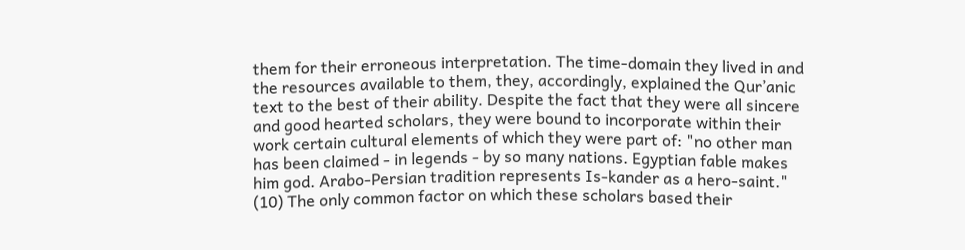them for their erroneous interpretation. The time-domain they lived in and the resources available to them, they, accordingly, explained the Qur’anic text to the best of their ability. Despite the fact that they were all sincere and good hearted scholars, they were bound to incorporate within their work certain cultural elements of which they were part of: "no other man has been claimed - in legends - by so many nations. Egyptian fable makes him god. Arabo-Persian tradition represents Is-kander as a hero-saint." (10) The only common factor on which these scholars based their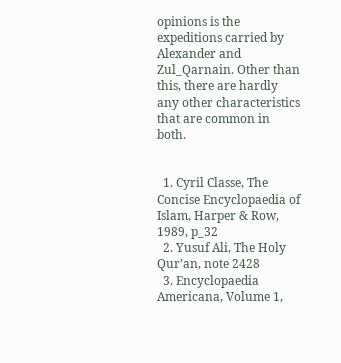opinions is the expeditions carried by Alexander and Zul_Qarnain. Other than this, there are hardly any other characteristics that are common in both.


  1. Cyril Classe, The Concise Encyclopaedia of Islam, Harper & Row, 1989, p_32
  2. Yusuf Ali, The Holy Qur’an, note 2428
  3. Encyclopaedia Americana, Volume 1,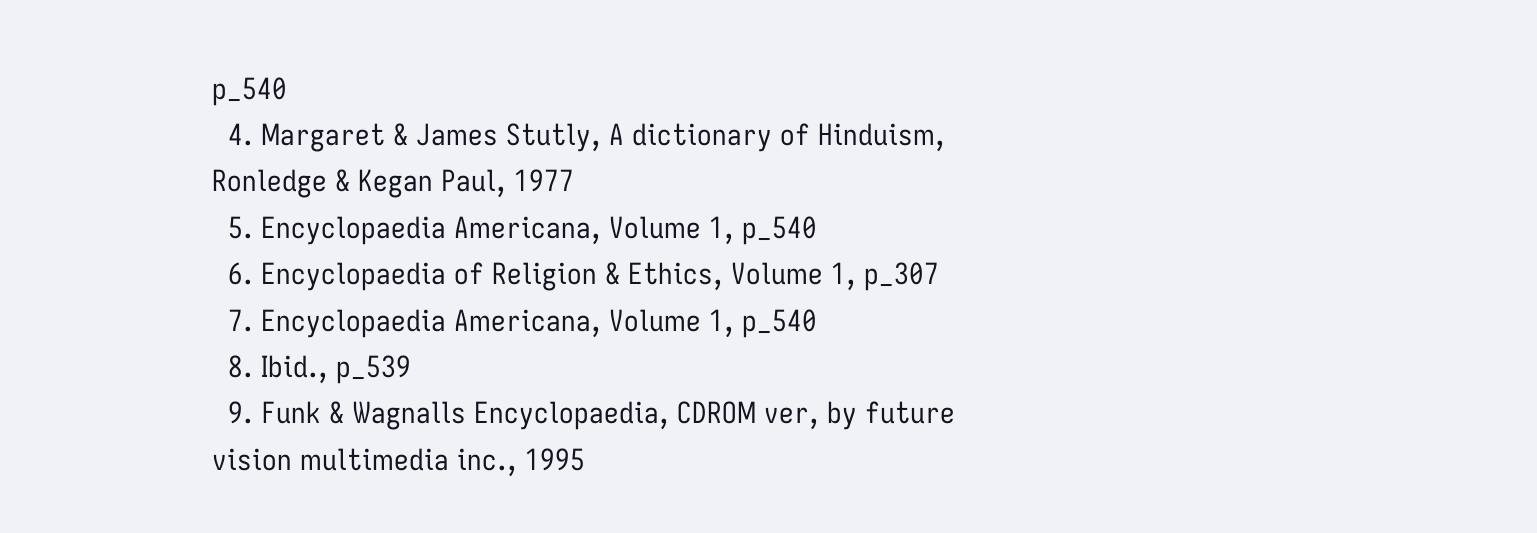p_540
  4. Margaret & James Stutly, A dictionary of Hinduism, Ronledge & Kegan Paul, 1977
  5. Encyclopaedia Americana, Volume 1, p_540
  6. Encyclopaedia of Religion & Ethics, Volume 1, p_307
  7. Encyclopaedia Americana, Volume 1, p_540
  8. Ibid., p_539
  9. Funk & Wagnalls Encyclopaedia, CDROM ver, by future vision multimedia inc., 1995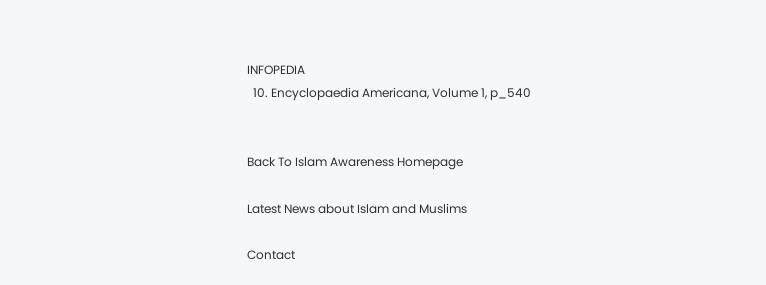INFOPEDIA
  10. Encyclopaedia Americana, Volume 1, p_540


Back To Islam Awareness Homepage

Latest News about Islam and Muslims

Contact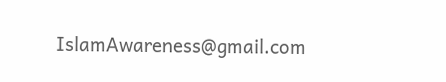IslamAwareness@gmail.com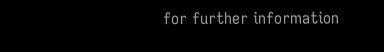for further information